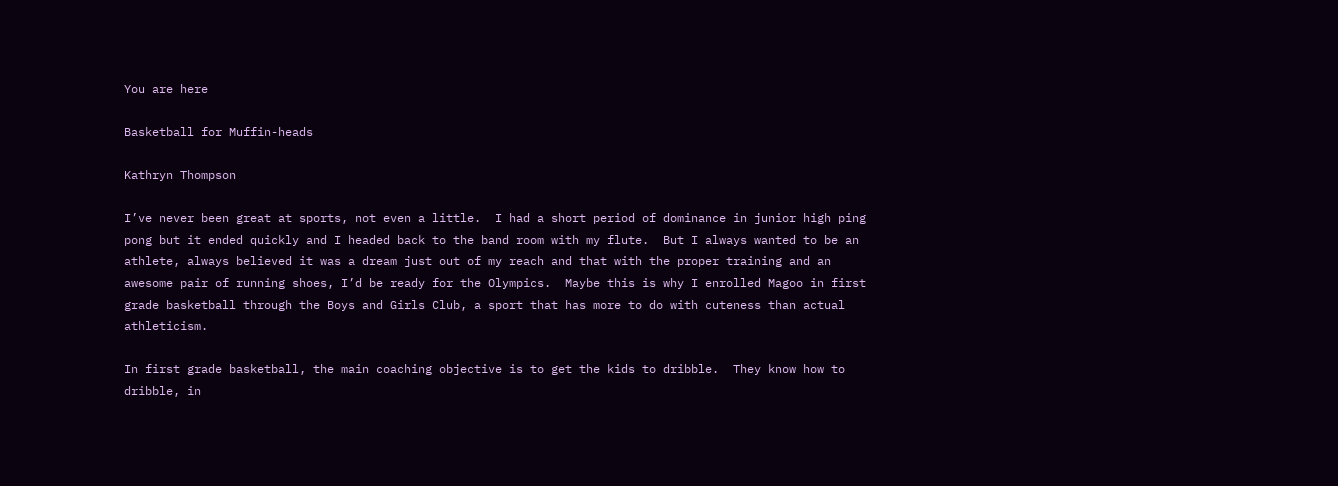You are here

Basketball for Muffin-heads

Kathryn Thompson

I’ve never been great at sports, not even a little.  I had a short period of dominance in junior high ping pong but it ended quickly and I headed back to the band room with my flute.  But I always wanted to be an athlete, always believed it was a dream just out of my reach and that with the proper training and an awesome pair of running shoes, I’d be ready for the Olympics.  Maybe this is why I enrolled Magoo in first grade basketball through the Boys and Girls Club, a sport that has more to do with cuteness than actual athleticism.

In first grade basketball, the main coaching objective is to get the kids to dribble.  They know how to dribble, in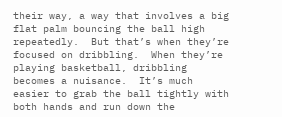their way, a way that involves a big flat palm bouncing the ball high repeatedly.  But that’s when they’re focused on dribbling.  When they’re playing basketball, dribbling becomes a nuisance.  It’s much easier to grab the ball tightly with both hands and run down the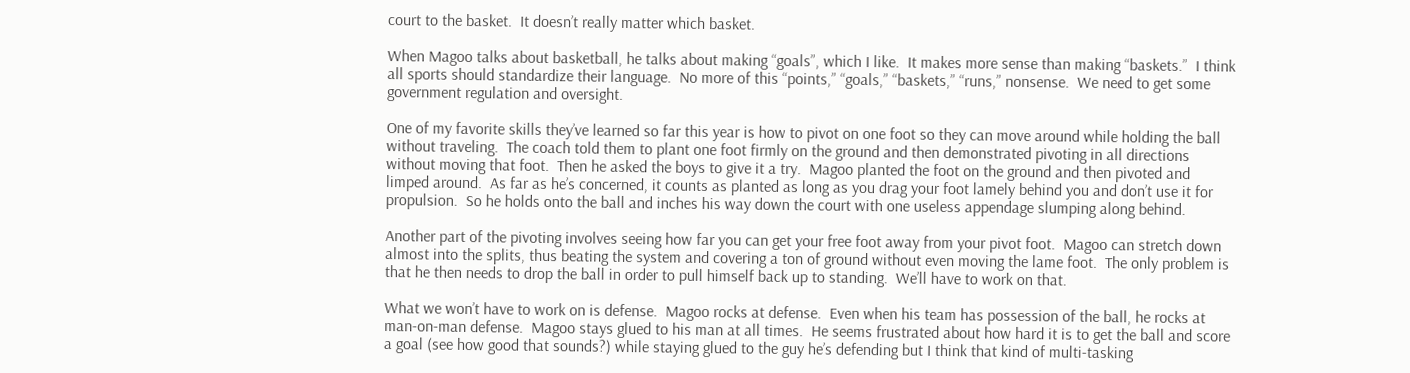court to the basket.  It doesn’t really matter which basket.

When Magoo talks about basketball, he talks about making “goals”, which I like.  It makes more sense than making “baskets.”  I think all sports should standardize their language.  No more of this “points,” “goals,” “baskets,” “runs,” nonsense.  We need to get some government regulation and oversight.

One of my favorite skills they’ve learned so far this year is how to pivot on one foot so they can move around while holding the ball without traveling.  The coach told them to plant one foot firmly on the ground and then demonstrated pivoting in all directions without moving that foot.  Then he asked the boys to give it a try.  Magoo planted the foot on the ground and then pivoted and limped around.  As far as he’s concerned, it counts as planted as long as you drag your foot lamely behind you and don’t use it for propulsion.  So he holds onto the ball and inches his way down the court with one useless appendage slumping along behind.

Another part of the pivoting involves seeing how far you can get your free foot away from your pivot foot.  Magoo can stretch down almost into the splits, thus beating the system and covering a ton of ground without even moving the lame foot.  The only problem is that he then needs to drop the ball in order to pull himself back up to standing.  We’ll have to work on that.

What we won’t have to work on is defense.  Magoo rocks at defense.  Even when his team has possession of the ball, he rocks at man-on-man defense.  Magoo stays glued to his man at all times.  He seems frustrated about how hard it is to get the ball and score a goal (see how good that sounds?) while staying glued to the guy he’s defending but I think that kind of multi-tasking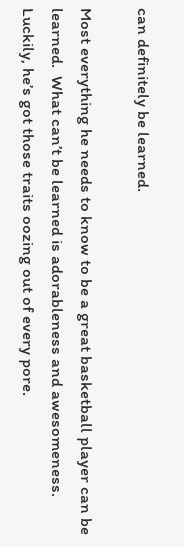can definitely be learned.

Most everything he needs to know to be a great basketball player can be learned.  What can’t be learned is adorableness and awesomeness.  Luckily, he’s got those traits oozing out of every pore.